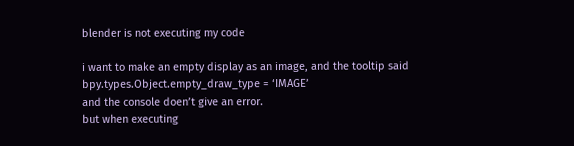blender is not executing my code

i want to make an empty display as an image, and the tooltip said
bpy.types.Object.empty_draw_type = ‘IMAGE’
and the console doen’t give an error.
but when executing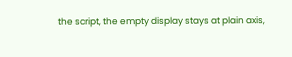the script, the empty display stays at plain axis,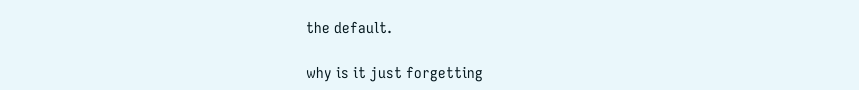the default.

why is it just forgetting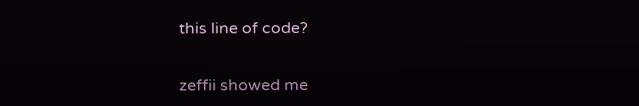this line of code?


zeffii showed me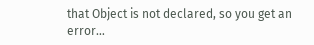that Object is not declared, so you get an error…